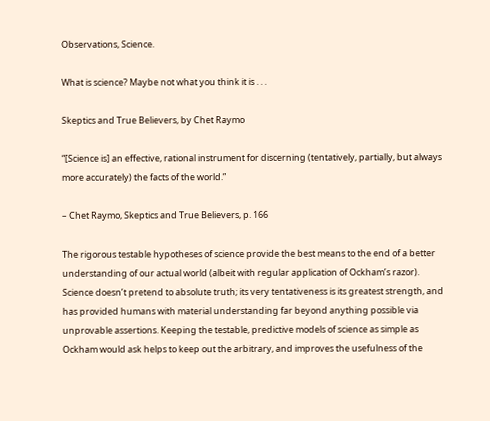Observations, Science.

What is science? Maybe not what you think it is . . .

Skeptics and True Believers, by Chet Raymo

“[Science is] an effective, rational instrument for discerning (tentatively, partially, but always more accurately) the facts of the world.”

– Chet Raymo, Skeptics and True Believers, p. 166

The rigorous testable hypotheses of science provide the best means to the end of a better understanding of our actual world (albeit with regular application of Ockham’s razor).  Science doesn’t pretend to absolute truth; its very tentativeness is its greatest strength, and has provided humans with material understanding far beyond anything possible via unprovable assertions. Keeping the testable, predictive models of science as simple as Ockham would ask helps to keep out the arbitrary, and improves the usefulness of the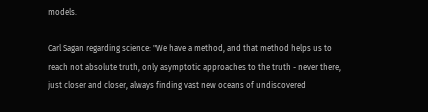models.

Carl Sagan regarding science: "We have a method, and that method helps us to reach not absolute truth, only asymptotic approaches to the truth - never there, just closer and closer, always finding vast new oceans of undiscovered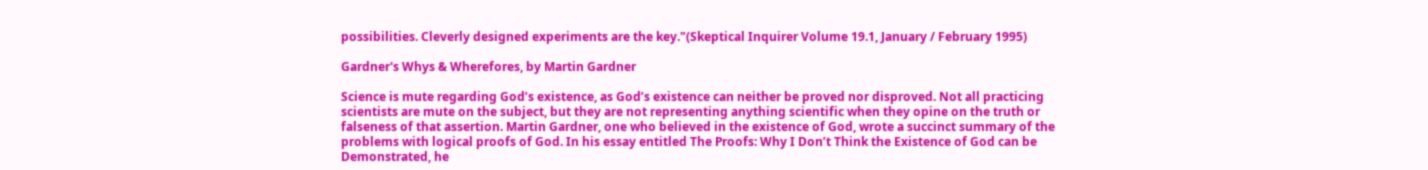possibilities. Cleverly designed experiments are the key."(Skeptical Inquirer Volume 19.1, January / February 1995)

Gardner's Whys & Wherefores, by Martin Gardner

Science is mute regarding God’s existence, as God’s existence can neither be proved nor disproved. Not all practicing scientists are mute on the subject, but they are not representing anything scientific when they opine on the truth or falseness of that assertion. Martin Gardner, one who believed in the existence of God, wrote a succinct summary of the problems with logical proofs of God. In his essay entitled The Proofs: Why I Don’t Think the Existence of God can be Demonstrated, he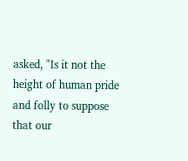asked, "Is it not the height of human pride and folly to suppose that our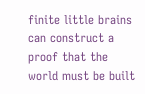finite little brains can construct a proof that the world must be built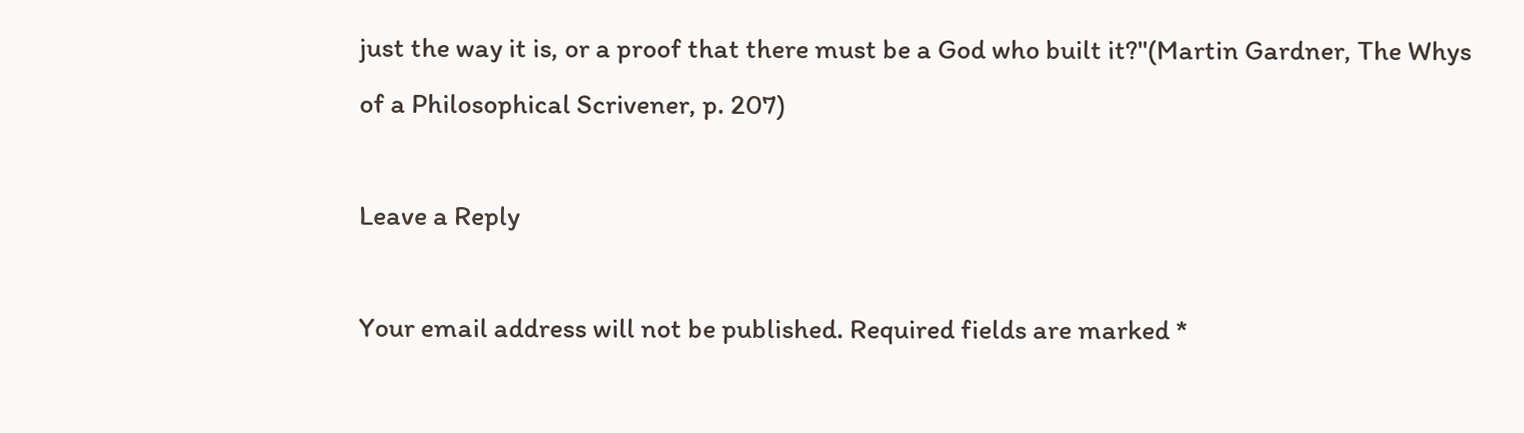just the way it is, or a proof that there must be a God who built it?"(Martin Gardner, The Whys of a Philosophical Scrivener, p. 207)

Leave a Reply

Your email address will not be published. Required fields are marked *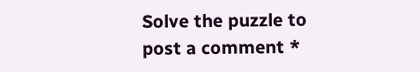Solve the puzzle to post a comment *